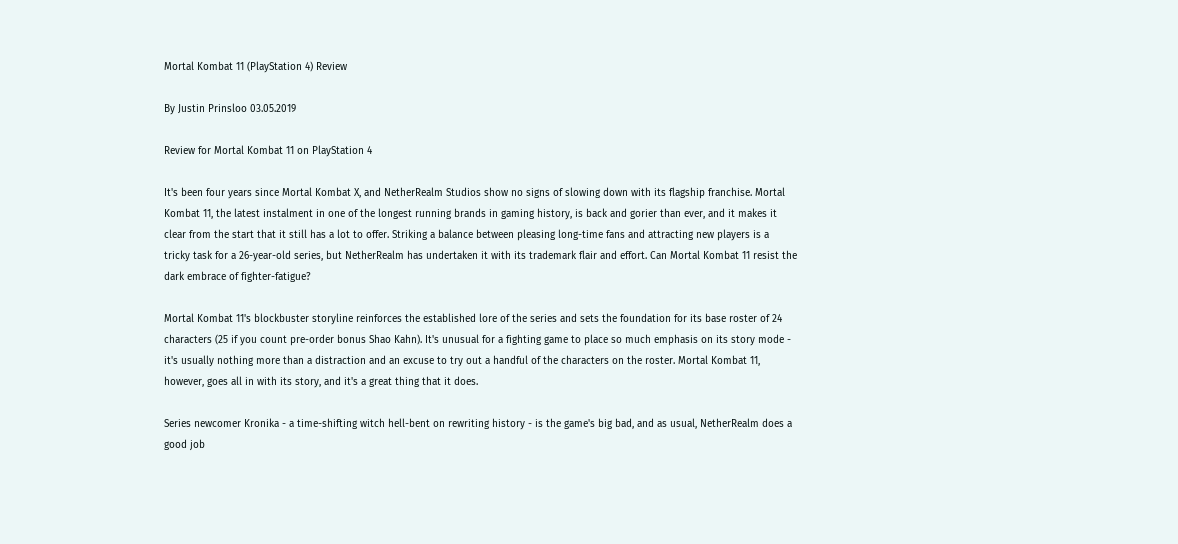Mortal Kombat 11 (PlayStation 4) Review

By Justin Prinsloo 03.05.2019

Review for Mortal Kombat 11 on PlayStation 4

It's been four years since Mortal Kombat X, and NetherRealm Studios show no signs of slowing down with its flagship franchise. Mortal Kombat 11, the latest instalment in one of the longest running brands in gaming history, is back and gorier than ever, and it makes it clear from the start that it still has a lot to offer. Striking a balance between pleasing long-time fans and attracting new players is a tricky task for a 26-year-old series, but NetherRealm has undertaken it with its trademark flair and effort. Can Mortal Kombat 11 resist the dark embrace of fighter-fatigue?

Mortal Kombat 11's blockbuster storyline reinforces the established lore of the series and sets the foundation for its base roster of 24 characters (25 if you count pre-order bonus Shao Kahn). It's unusual for a fighting game to place so much emphasis on its story mode - it's usually nothing more than a distraction and an excuse to try out a handful of the characters on the roster. Mortal Kombat 11, however, goes all in with its story, and it's a great thing that it does.

Series newcomer Kronika - a time-shifting witch hell-bent on rewriting history - is the game's big bad, and as usual, NetherRealm does a good job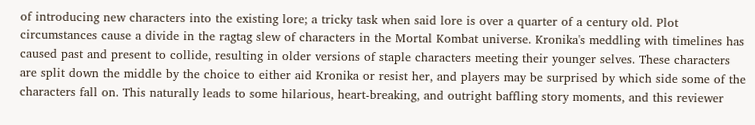of introducing new characters into the existing lore; a tricky task when said lore is over a quarter of a century old. Plot circumstances cause a divide in the ragtag slew of characters in the Mortal Kombat universe. Kronika's meddling with timelines has caused past and present to collide, resulting in older versions of staple characters meeting their younger selves. These characters are split down the middle by the choice to either aid Kronika or resist her, and players may be surprised by which side some of the characters fall on. This naturally leads to some hilarious, heart-breaking, and outright baffling story moments, and this reviewer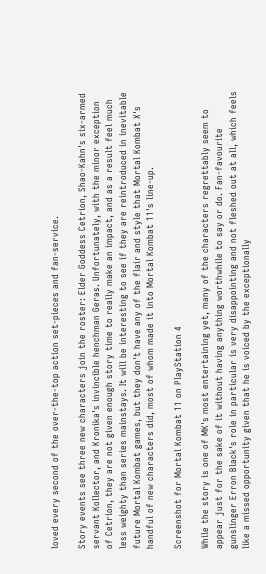loved every second of the over-the-top action set-pieces and fan-service.

Story events see three new characters join the roster: Elder Goddess Cetrion, Shao-Kahn's six-armed servant Kollector, and Kronika's invincible henchman Geras. Unfortunately, with the minor exception of Cetrion, they are not given enough story time to really make an impact, and as a result feel much less weighty than series mainstays. It will be interesting to see if they are reintroduced in inevitable future Mortal Kombat games, but they don't have any of the flair and style that Mortal Kombat X's handful of new characters did, most of whom made it into Mortal Kombat 11's line-up.

Screenshot for Mortal Kombat 11 on PlayStation 4

While the story is one of MK's most entertaining yet, many of the characters regrettably seem to appear just for the sake of it without having anything worthwhile to say or do. Fan-favourite gunslinger Erron Black's role in particular is very disappointing and not fleshed out at all, which feels like a missed opportunity given that he is voiced by the exceptionally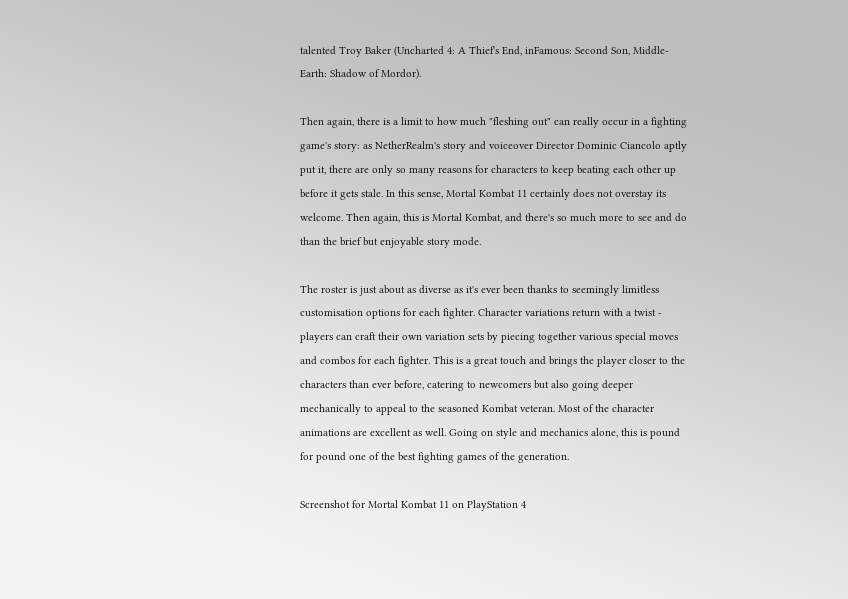talented Troy Baker (Uncharted 4: A Thief's End, inFamous: Second Son, Middle-Earth: Shadow of Mordor).

Then again, there is a limit to how much "fleshing out" can really occur in a fighting game's story: as NetherRealm's story and voiceover Director Dominic Ciancolo aptly put it, there are only so many reasons for characters to keep beating each other up before it gets stale. In this sense, Mortal Kombat 11 certainly does not overstay its welcome. Then again, this is Mortal Kombat, and there's so much more to see and do than the brief but enjoyable story mode.

The roster is just about as diverse as it's ever been thanks to seemingly limitless customisation options for each fighter. Character variations return with a twist - players can craft their own variation sets by piecing together various special moves and combos for each fighter. This is a great touch and brings the player closer to the characters than ever before, catering to newcomers but also going deeper mechanically to appeal to the seasoned Kombat veteran. Most of the character animations are excellent as well. Going on style and mechanics alone, this is pound for pound one of the best fighting games of the generation.

Screenshot for Mortal Kombat 11 on PlayStation 4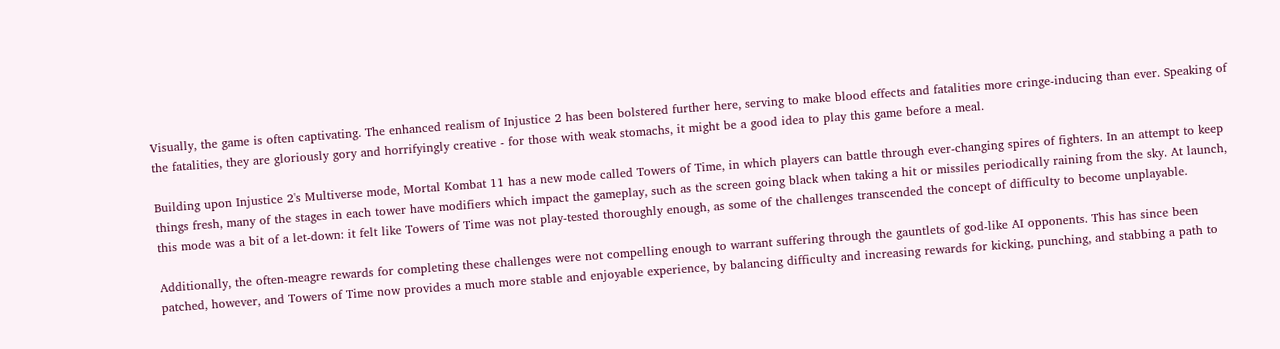Visually, the game is often captivating. The enhanced realism of Injustice 2 has been bolstered further here, serving to make blood effects and fatalities more cringe-inducing than ever. Speaking of the fatalities, they are gloriously gory and horrifyingly creative - for those with weak stomachs, it might be a good idea to play this game before a meal.

Building upon Injustice 2's Multiverse mode, Mortal Kombat 11 has a new mode called Towers of Time, in which players can battle through ever-changing spires of fighters. In an attempt to keep things fresh, many of the stages in each tower have modifiers which impact the gameplay, such as the screen going black when taking a hit or missiles periodically raining from the sky. At launch, this mode was a bit of a let-down: it felt like Towers of Time was not play-tested thoroughly enough, as some of the challenges transcended the concept of difficulty to become unplayable.

Additionally, the often-meagre rewards for completing these challenges were not compelling enough to warrant suffering through the gauntlets of god-like AI opponents. This has since been patched, however, and Towers of Time now provides a much more stable and enjoyable experience, by balancing difficulty and increasing rewards for kicking, punching, and stabbing a path to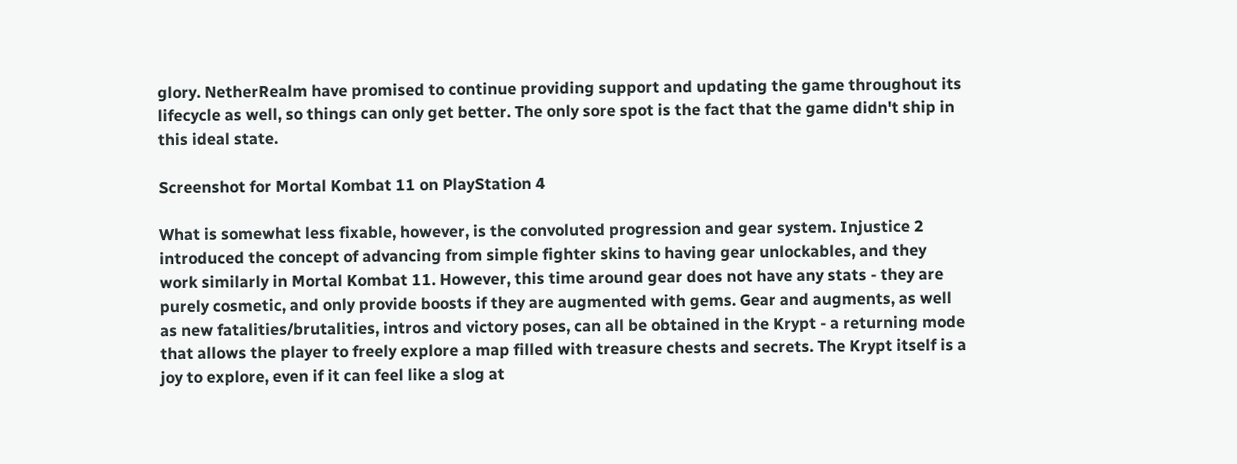glory. NetherRealm have promised to continue providing support and updating the game throughout its lifecycle as well, so things can only get better. The only sore spot is the fact that the game didn't ship in this ideal state.

Screenshot for Mortal Kombat 11 on PlayStation 4

What is somewhat less fixable, however, is the convoluted progression and gear system. Injustice 2 introduced the concept of advancing from simple fighter skins to having gear unlockables, and they work similarly in Mortal Kombat 11. However, this time around gear does not have any stats - they are purely cosmetic, and only provide boosts if they are augmented with gems. Gear and augments, as well as new fatalities/brutalities, intros and victory poses, can all be obtained in the Krypt - a returning mode that allows the player to freely explore a map filled with treasure chests and secrets. The Krypt itself is a joy to explore, even if it can feel like a slog at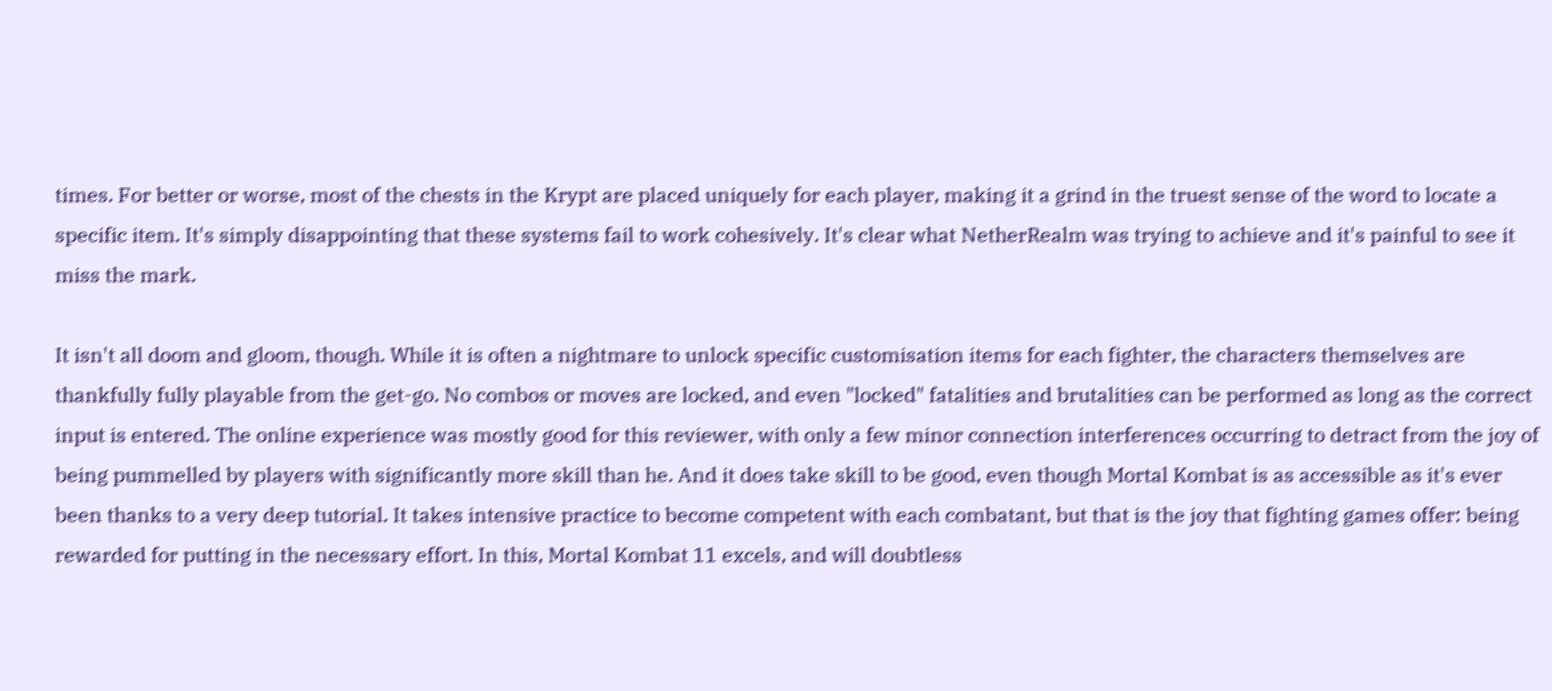times. For better or worse, most of the chests in the Krypt are placed uniquely for each player, making it a grind in the truest sense of the word to locate a specific item. It's simply disappointing that these systems fail to work cohesively. It's clear what NetherRealm was trying to achieve and it's painful to see it miss the mark.

It isn't all doom and gloom, though. While it is often a nightmare to unlock specific customisation items for each fighter, the characters themselves are thankfully fully playable from the get-go. No combos or moves are locked, and even "locked" fatalities and brutalities can be performed as long as the correct input is entered. The online experience was mostly good for this reviewer, with only a few minor connection interferences occurring to detract from the joy of being pummelled by players with significantly more skill than he. And it does take skill to be good, even though Mortal Kombat is as accessible as it's ever been thanks to a very deep tutorial. It takes intensive practice to become competent with each combatant, but that is the joy that fighting games offer: being rewarded for putting in the necessary effort. In this, Mortal Kombat 11 excels, and will doubtless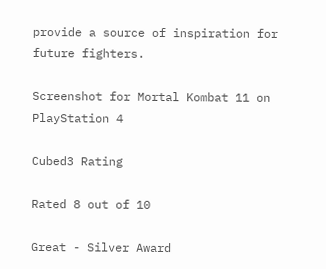provide a source of inspiration for future fighters.

Screenshot for Mortal Kombat 11 on PlayStation 4

Cubed3 Rating

Rated 8 out of 10

Great - Silver Award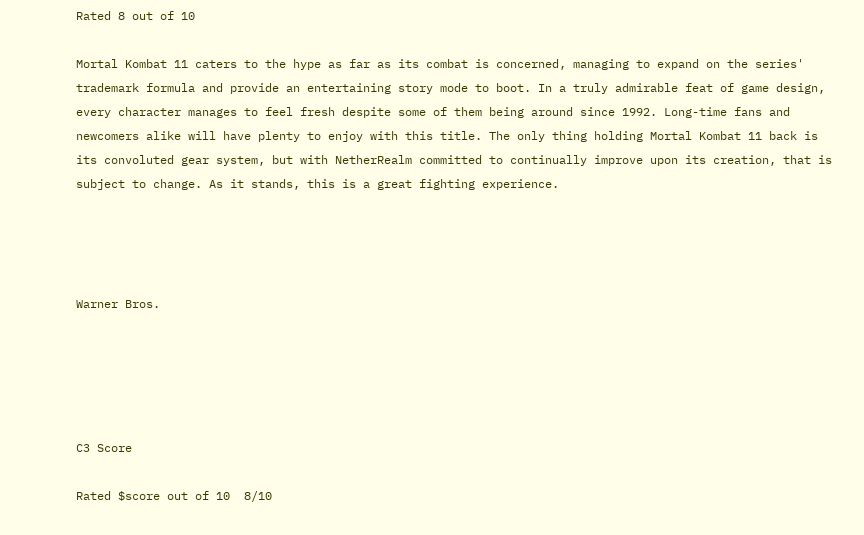Rated 8 out of 10

Mortal Kombat 11 caters to the hype as far as its combat is concerned, managing to expand on the series' trademark formula and provide an entertaining story mode to boot. In a truly admirable feat of game design, every character manages to feel fresh despite some of them being around since 1992. Long-time fans and newcomers alike will have plenty to enjoy with this title. The only thing holding Mortal Kombat 11 back is its convoluted gear system, but with NetherRealm committed to continually improve upon its creation, that is subject to change. As it stands, this is a great fighting experience.




Warner Bros.





C3 Score

Rated $score out of 10  8/10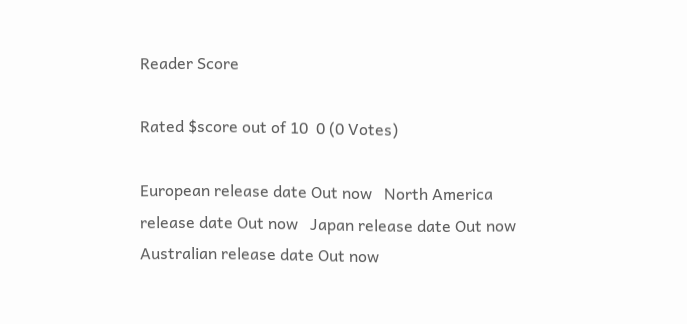Reader Score

Rated $score out of 10  0 (0 Votes)

European release date Out now   North America release date Out now   Japan release date Out now   Australian release date Out now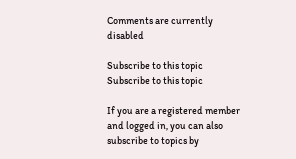Comments are currently disabled

Subscribe to this topic Subscribe to this topic

If you are a registered member and logged in, you can also subscribe to topics by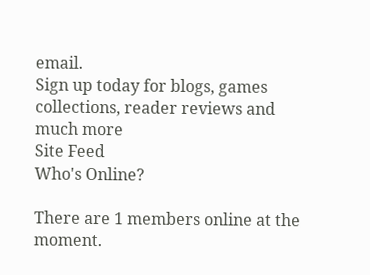email.
Sign up today for blogs, games collections, reader reviews and much more
Site Feed
Who's Online?

There are 1 members online at the moment.